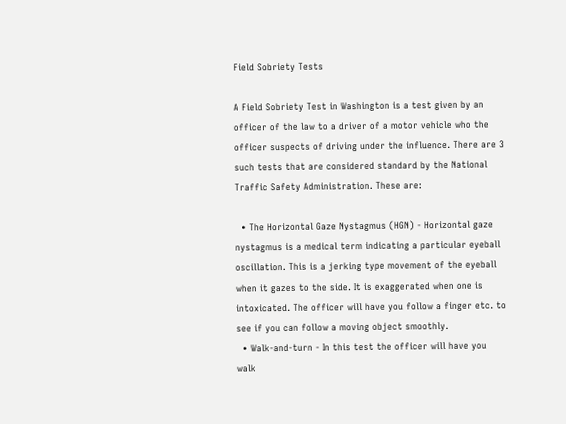Field Sobriety Tests

A Field Sobriety Test in Washington is a test given by an officer of the law to a driver of a motor vehicle who the officer suspects of driving under the influence. There are 3 such tests that are considered standard by the National Traffic Safety Administration. These are:

  • The Horizontal Gaze Nystagmus (HGN) - Horizontal gaze nystagmus is a medical term indicating a particular eyeball oscillation. This is a jerking type movement of the eyeball when it gazes to the side. It is exaggerated when one is intoxicated. The officer will have you follow a finger etc. to see if you can follow a moving object smoothly.
  • Walk-and-turn - In this test the officer will have you walk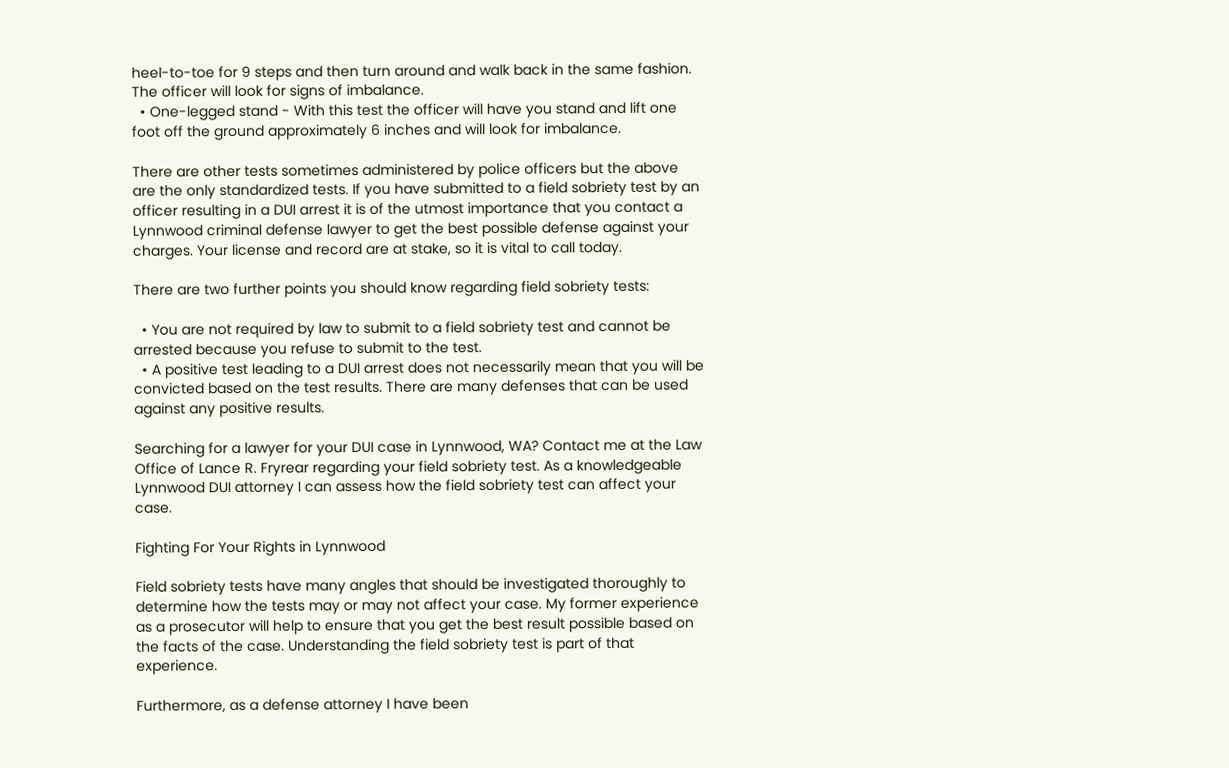heel-to-toe for 9 steps and then turn around and walk back in the same fashion. The officer will look for signs of imbalance.
  • One-legged stand - With this test the officer will have you stand and lift one foot off the ground approximately 6 inches and will look for imbalance.

There are other tests sometimes administered by police officers but the above are the only standardized tests. If you have submitted to a field sobriety test by an officer resulting in a DUI arrest it is of the utmost importance that you contact a Lynnwood criminal defense lawyer to get the best possible defense against your charges. Your license and record are at stake, so it is vital to call today.

There are two further points you should know regarding field sobriety tests:

  • You are not required by law to submit to a field sobriety test and cannot be arrested because you refuse to submit to the test.
  • A positive test leading to a DUI arrest does not necessarily mean that you will be convicted based on the test results. There are many defenses that can be used against any positive results.

Searching for a lawyer for your DUI case in Lynnwood, WA? Contact me at the Law Office of Lance R. Fryrear regarding your field sobriety test. As a knowledgeable Lynnwood DUI attorney I can assess how the field sobriety test can affect your case.

Fighting For Your Rights in Lynnwood

Field sobriety tests have many angles that should be investigated thoroughly to determine how the tests may or may not affect your case. My former experience as a prosecutor will help to ensure that you get the best result possible based on the facts of the case. Understanding the field sobriety test is part of that experience.

Furthermore, as a defense attorney I have been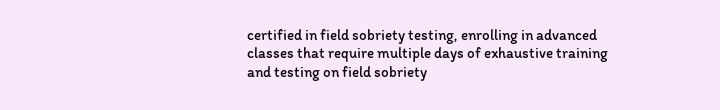certified in field sobriety testing, enrolling in advanced classes that require multiple days of exhaustive training and testing on field sobriety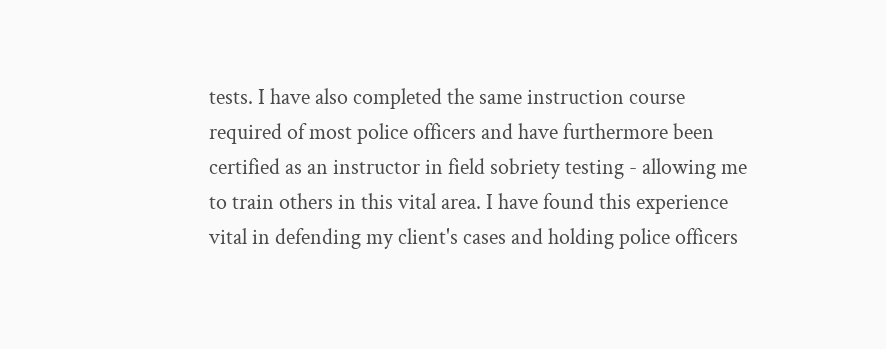tests. I have also completed the same instruction course required of most police officers and have furthermore been certified as an instructor in field sobriety testing - allowing me to train others in this vital area. I have found this experience vital in defending my client's cases and holding police officers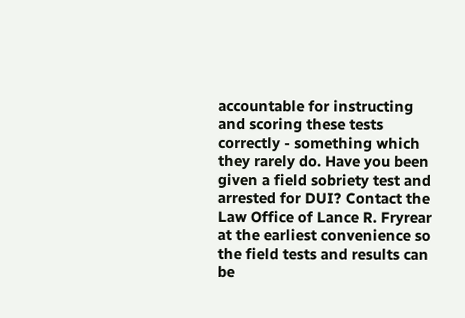accountable for instructing and scoring these tests correctly - something which they rarely do. Have you been given a field sobriety test and arrested for DUI? Contact the Law Office of Lance R. Fryrear at the earliest convenience so the field tests and results can be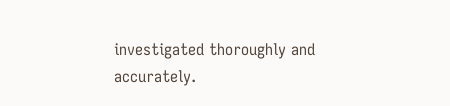investigated thoroughly and accurately.